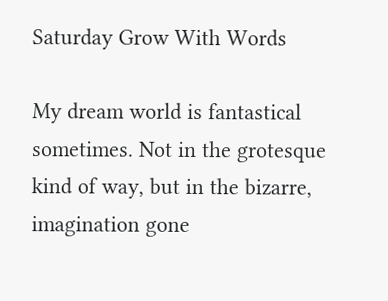Saturday Grow With Words

My dream world is fantastical sometimes. Not in the grotesque kind of way, but in the bizarre, imagination gone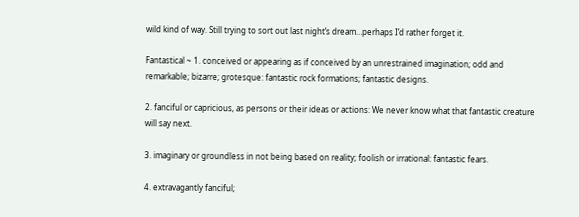wild kind of way. Still trying to sort out last night’s dream…perhaps I’d rather forget it.

Fantastical ~ 1. conceived or appearing as if conceived by an unrestrained imagination; odd and remarkable; bizarre; grotesque: fantastic rock formations; fantastic designs.

2. fanciful or capricious, as persons or their ideas or actions: We never know what that fantastic creature will say next.

3. imaginary or groundless in not being based on reality; foolish or irrational: fantastic fears.

4. extravagantly fanciful;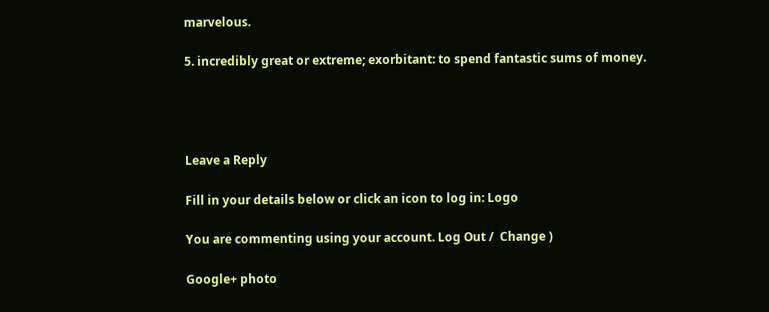marvelous.

5. incredibly great or extreme; exorbitant: to spend fantastic sums of money.




Leave a Reply

Fill in your details below or click an icon to log in: Logo

You are commenting using your account. Log Out /  Change )

Google+ photo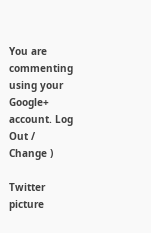You are commenting using your Google+ account. Log Out /  Change )

Twitter picture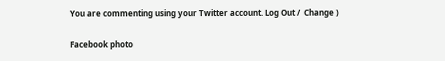You are commenting using your Twitter account. Log Out /  Change )

Facebook photo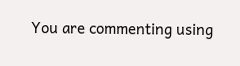You are commenting using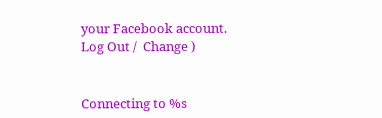your Facebook account. Log Out /  Change )


Connecting to %s